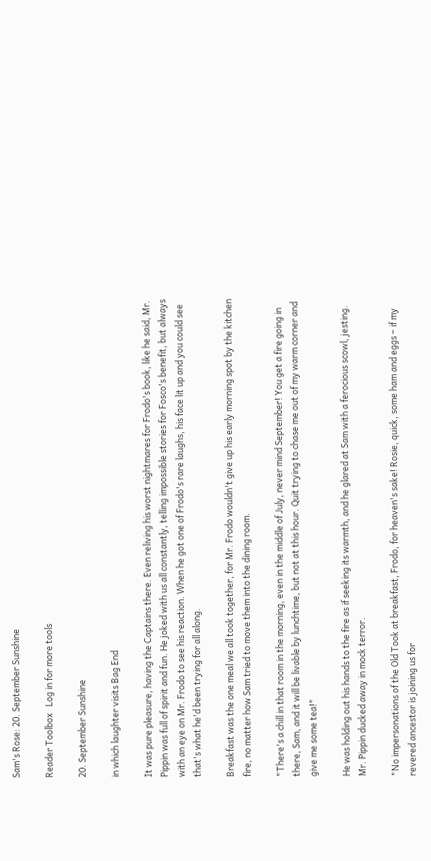Sam's Rose: 20. September Sunshine

Reader Toolbox   Log in for more tools

20. September Sunshine

in which laughter visits Bag End

It was pure pleasure, having the Captains there. Even reliving his worst nightmares for Frodo's book, like he said, Mr. Pippin was full of spirit and fun. He joked with us all constantly, telling impossible stories for Fosco's benefit, but always with an eye on Mr. Frodo to see his reaction. When he got one of Frodo's rare laughs, his face lit up and you could see that's what he'd been trying for all along.

Breakfast was the one meal we all took together, for Mr. Frodo wouldn't give up his early morning spot by the kitchen fire, no matter how Sam tried to move them into the dining room.

"There's a chill in that room in the morning, even in the middle of July, never mind September! You get a fire going in there, Sam, and it will be livable by lunchtime, but not at this hour. Quit trying to chase me out of my warm corner and give me some tea!"

He was holding out his hands to the fire as if seeking its warmth, and he glared at Sam with a ferocious scowl, jesting. Mr. Pippin ducked away in mock terror.

"No impersonations of the Old Took at breakfast, Frodo, for heaven's sake! Rosie, quick, some ham and eggs – if my revered ancestor is joining us for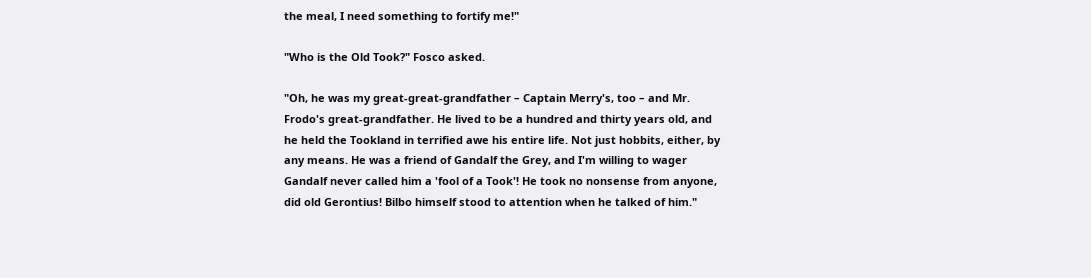the meal, I need something to fortify me!"

"Who is the Old Took?" Fosco asked.

"Oh, he was my great-great-grandfather – Captain Merry's, too – and Mr. Frodo's great-grandfather. He lived to be a hundred and thirty years old, and he held the Tookland in terrified awe his entire life. Not just hobbits, either, by any means. He was a friend of Gandalf the Grey, and I'm willing to wager Gandalf never called him a 'fool of a Took'! He took no nonsense from anyone, did old Gerontius! Bilbo himself stood to attention when he talked of him."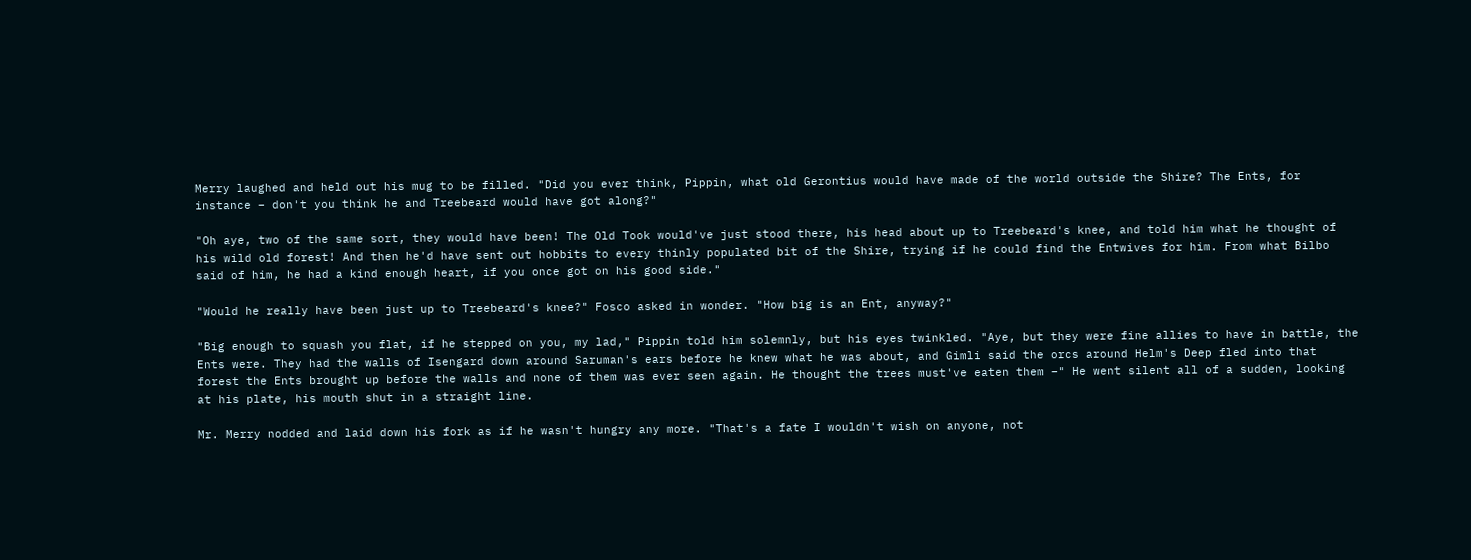Merry laughed and held out his mug to be filled. "Did you ever think, Pippin, what old Gerontius would have made of the world outside the Shire? The Ents, for instance – don't you think he and Treebeard would have got along?"

"Oh aye, two of the same sort, they would have been! The Old Took would've just stood there, his head about up to Treebeard's knee, and told him what he thought of his wild old forest! And then he'd have sent out hobbits to every thinly populated bit of the Shire, trying if he could find the Entwives for him. From what Bilbo said of him, he had a kind enough heart, if you once got on his good side."

"Would he really have been just up to Treebeard's knee?" Fosco asked in wonder. "How big is an Ent, anyway?"

"Big enough to squash you flat, if he stepped on you, my lad," Pippin told him solemnly, but his eyes twinkled. "Aye, but they were fine allies to have in battle, the Ents were. They had the walls of Isengard down around Saruman's ears before he knew what he was about, and Gimli said the orcs around Helm's Deep fled into that forest the Ents brought up before the walls and none of them was ever seen again. He thought the trees must've eaten them –" He went silent all of a sudden, looking at his plate, his mouth shut in a straight line.

Mr. Merry nodded and laid down his fork as if he wasn't hungry any more. "That's a fate I wouldn't wish on anyone, not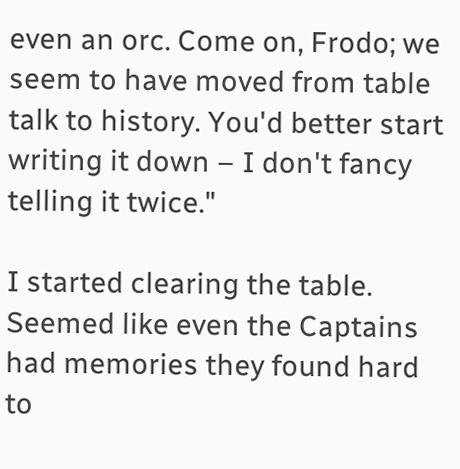even an orc. Come on, Frodo; we seem to have moved from table talk to history. You'd better start writing it down – I don't fancy telling it twice."

I started clearing the table. Seemed like even the Captains had memories they found hard to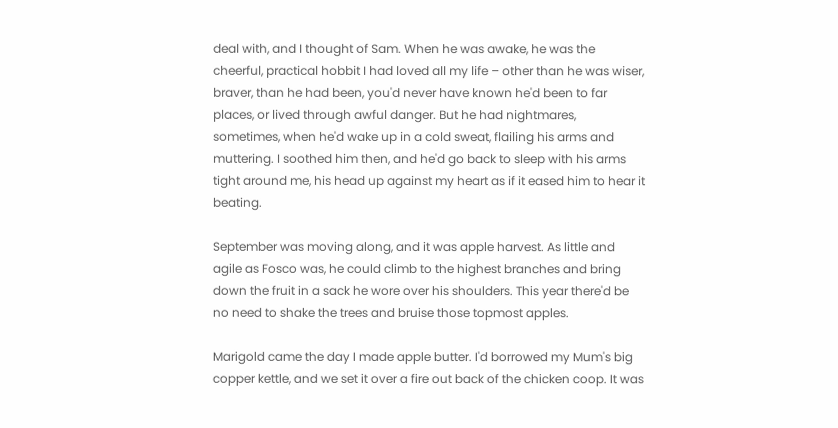deal with, and I thought of Sam. When he was awake, he was the cheerful, practical hobbit I had loved all my life – other than he was wiser, braver, than he had been, you'd never have known he'd been to far places, or lived through awful danger. But he had nightmares, sometimes, when he'd wake up in a cold sweat, flailing his arms and muttering. I soothed him then, and he'd go back to sleep with his arms tight around me, his head up against my heart as if it eased him to hear it beating.

September was moving along, and it was apple harvest. As little and agile as Fosco was, he could climb to the highest branches and bring down the fruit in a sack he wore over his shoulders. This year there'd be no need to shake the trees and bruise those topmost apples.

Marigold came the day I made apple butter. I'd borrowed my Mum's big copper kettle, and we set it over a fire out back of the chicken coop. It was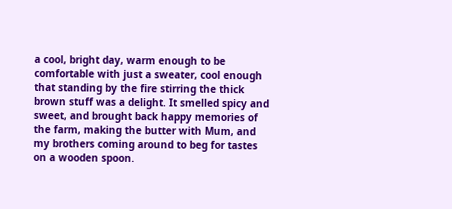a cool, bright day, warm enough to be comfortable with just a sweater, cool enough that standing by the fire stirring the thick brown stuff was a delight. It smelled spicy and sweet, and brought back happy memories of the farm, making the butter with Mum, and my brothers coming around to beg for tastes on a wooden spoon.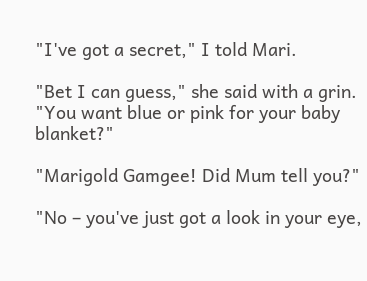"I've got a secret," I told Mari.

"Bet I can guess," she said with a grin. "You want blue or pink for your baby blanket?"

"Marigold Gamgee! Did Mum tell you?"

"No – you've just got a look in your eye,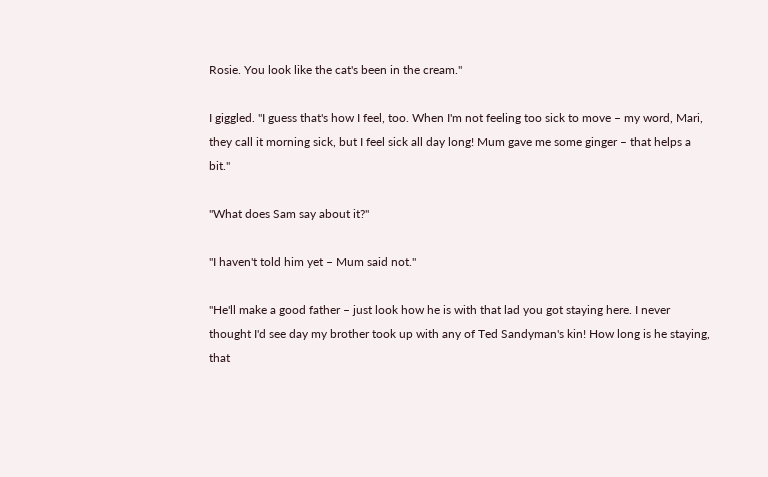Rosie. You look like the cat's been in the cream."

I giggled. "I guess that's how I feel, too. When I'm not feeling too sick to move – my word, Mari, they call it morning sick, but I feel sick all day long! Mum gave me some ginger – that helps a bit."

"What does Sam say about it?"

"I haven't told him yet – Mum said not."

"He'll make a good father – just look how he is with that lad you got staying here. I never thought I'd see day my brother took up with any of Ted Sandyman's kin! How long is he staying, that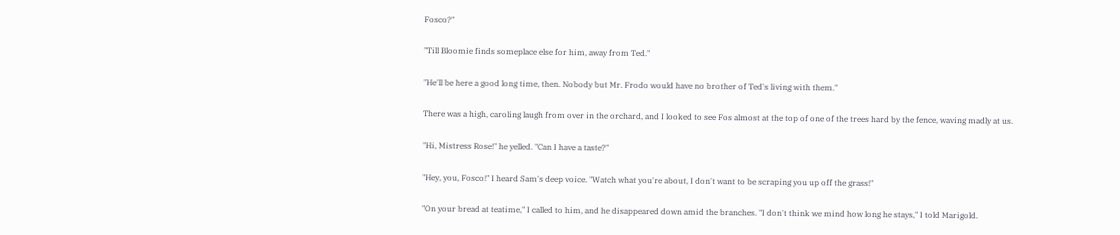Fosco?"

"Till Bloomie finds someplace else for him, away from Ted."

"He'll be here a good long time, then. Nobody but Mr. Frodo would have no brother of Ted's living with them."

There was a high, caroling laugh from over in the orchard, and I looked to see Fos almost at the top of one of the trees hard by the fence, waving madly at us.

"Hi, Mistress Rose!" he yelled. "Can I have a taste?"

"Hey, you, Fosco!" I heard Sam's deep voice. "Watch what you're about, I don't want to be scraping you up off the grass!"

"On your bread at teatime," I called to him, and he disappeared down amid the branches. "I don't think we mind how long he stays," I told Marigold.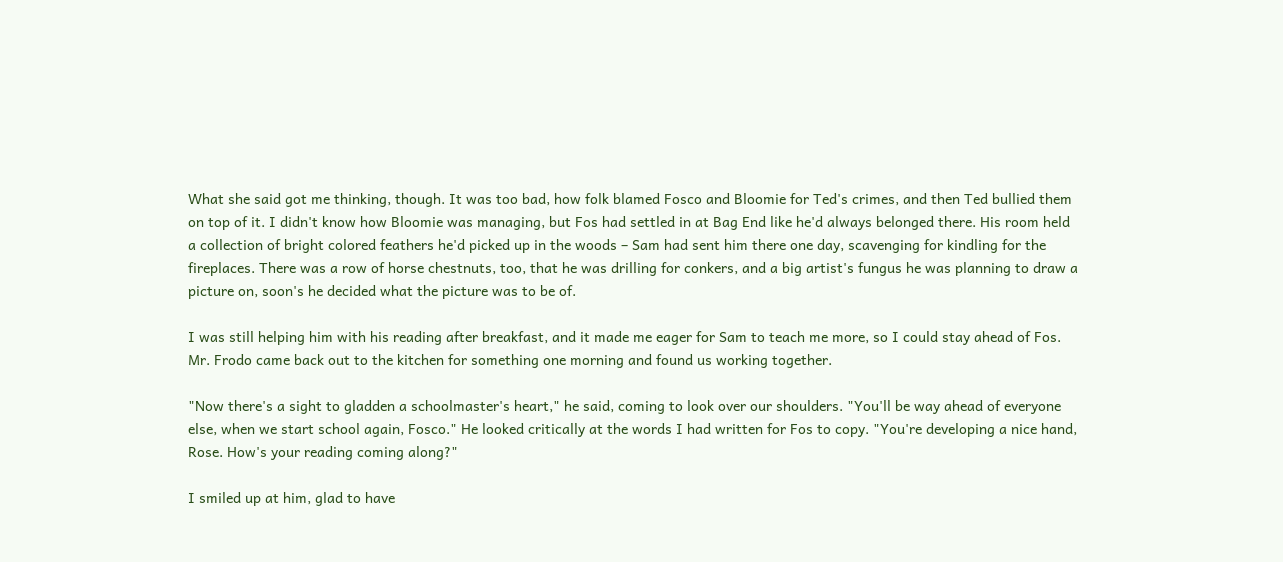What she said got me thinking, though. It was too bad, how folk blamed Fosco and Bloomie for Ted's crimes, and then Ted bullied them on top of it. I didn't know how Bloomie was managing, but Fos had settled in at Bag End like he'd always belonged there. His room held a collection of bright colored feathers he'd picked up in the woods – Sam had sent him there one day, scavenging for kindling for the fireplaces. There was a row of horse chestnuts, too, that he was drilling for conkers, and a big artist's fungus he was planning to draw a picture on, soon's he decided what the picture was to be of.

I was still helping him with his reading after breakfast, and it made me eager for Sam to teach me more, so I could stay ahead of Fos. Mr. Frodo came back out to the kitchen for something one morning and found us working together.

"Now there's a sight to gladden a schoolmaster's heart," he said, coming to look over our shoulders. "You'll be way ahead of everyone else, when we start school again, Fosco." He looked critically at the words I had written for Fos to copy. "You're developing a nice hand, Rose. How's your reading coming along?"

I smiled up at him, glad to have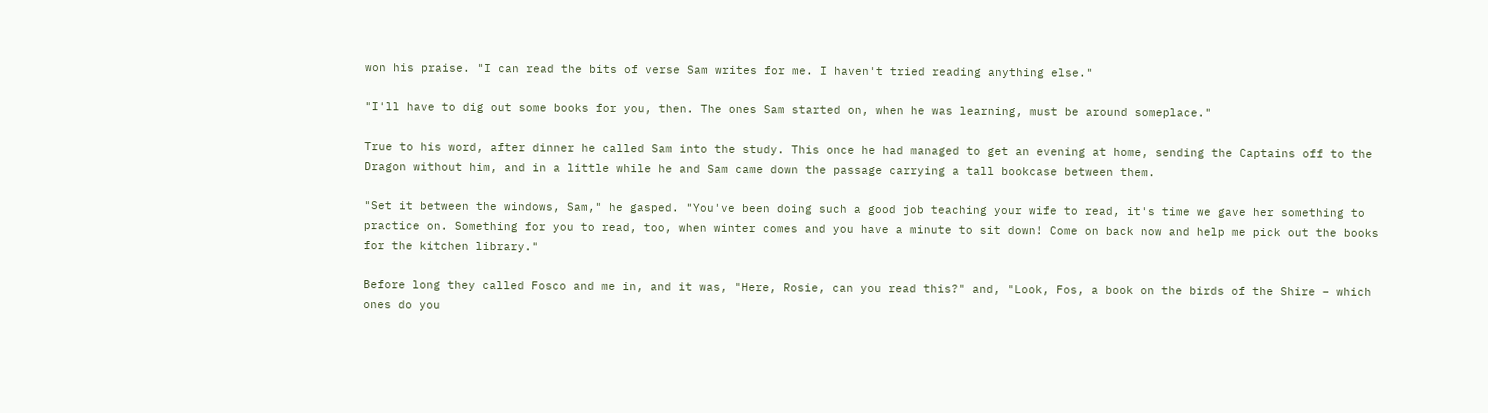won his praise. "I can read the bits of verse Sam writes for me. I haven't tried reading anything else."

"I'll have to dig out some books for you, then. The ones Sam started on, when he was learning, must be around someplace."

True to his word, after dinner he called Sam into the study. This once he had managed to get an evening at home, sending the Captains off to the Dragon without him, and in a little while he and Sam came down the passage carrying a tall bookcase between them.

"Set it between the windows, Sam," he gasped. "You've been doing such a good job teaching your wife to read, it's time we gave her something to practice on. Something for you to read, too, when winter comes and you have a minute to sit down! Come on back now and help me pick out the books for the kitchen library."

Before long they called Fosco and me in, and it was, "Here, Rosie, can you read this?" and, "Look, Fos, a book on the birds of the Shire – which ones do you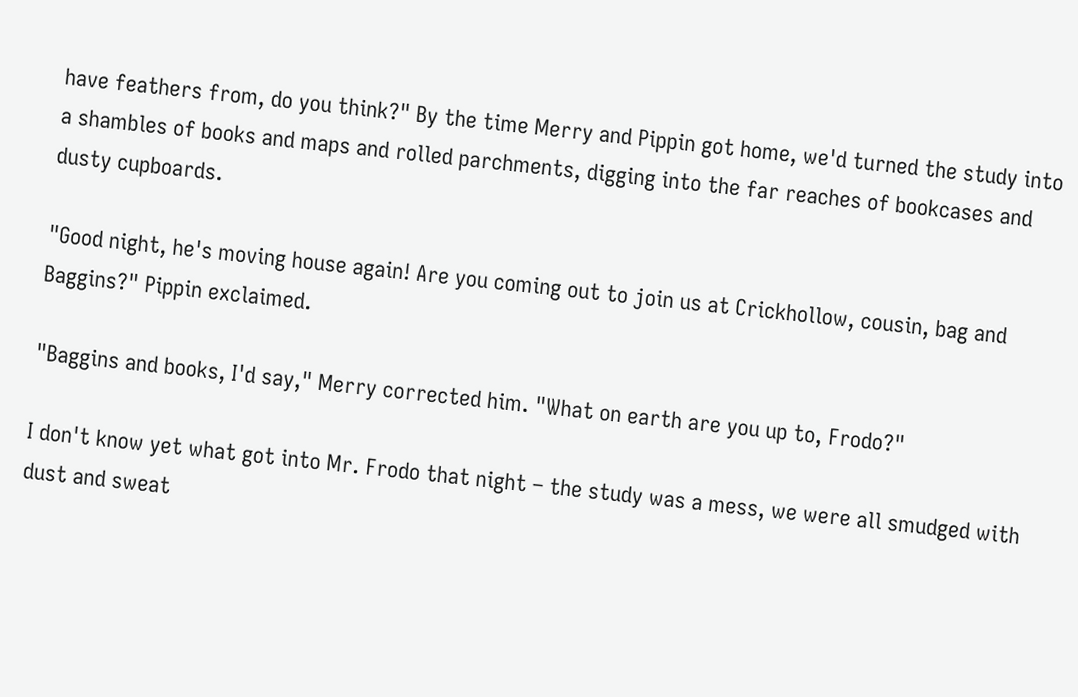have feathers from, do you think?" By the time Merry and Pippin got home, we'd turned the study into a shambles of books and maps and rolled parchments, digging into the far reaches of bookcases and dusty cupboards.

"Good night, he's moving house again! Are you coming out to join us at Crickhollow, cousin, bag and Baggins?" Pippin exclaimed.

"Baggins and books, I'd say," Merry corrected him. "What on earth are you up to, Frodo?"

I don't know yet what got into Mr. Frodo that night – the study was a mess, we were all smudged with dust and sweat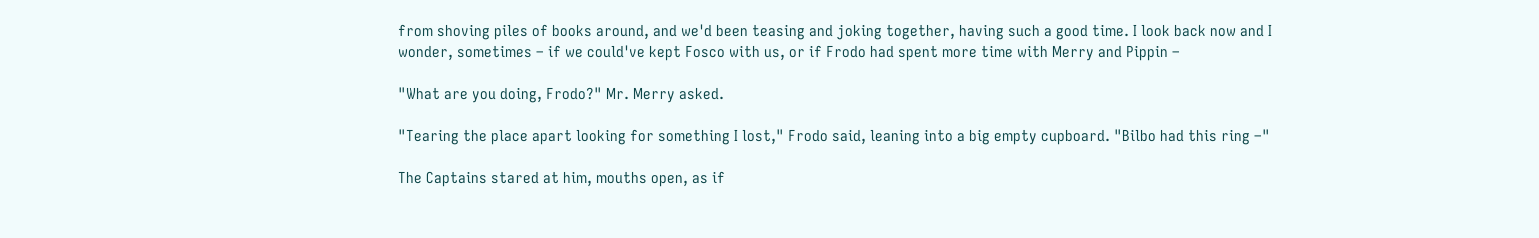from shoving piles of books around, and we'd been teasing and joking together, having such a good time. I look back now and I wonder, sometimes – if we could've kept Fosco with us, or if Frodo had spent more time with Merry and Pippin –

"What are you doing, Frodo?" Mr. Merry asked.

"Tearing the place apart looking for something I lost," Frodo said, leaning into a big empty cupboard. "Bilbo had this ring –"

The Captains stared at him, mouths open, as if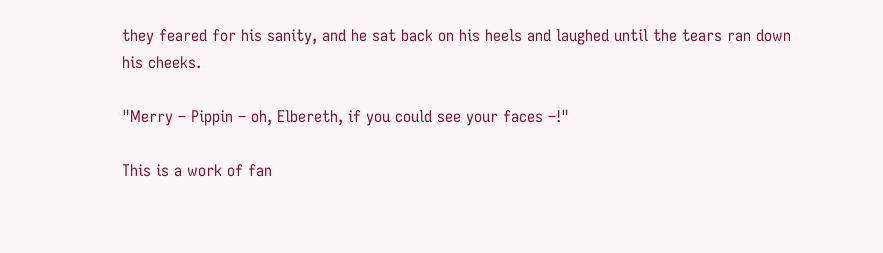they feared for his sanity, and he sat back on his heels and laughed until the tears ran down his cheeks.

"Merry – Pippin – oh, Elbereth, if you could see your faces –!"

This is a work of fan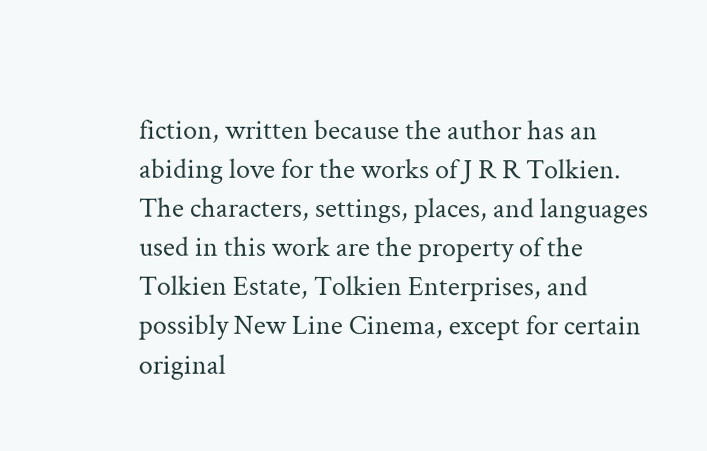fiction, written because the author has an abiding love for the works of J R R Tolkien. The characters, settings, places, and languages used in this work are the property of the Tolkien Estate, Tolkien Enterprises, and possibly New Line Cinema, except for certain original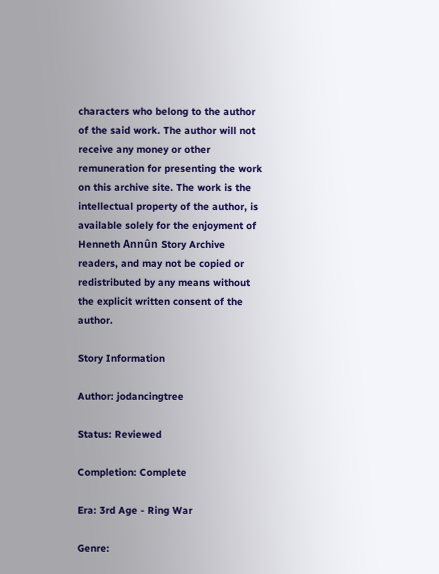characters who belong to the author of the said work. The author will not receive any money or other remuneration for presenting the work on this archive site. The work is the intellectual property of the author, is available solely for the enjoyment of Henneth Annûn Story Archive readers, and may not be copied or redistributed by any means without the explicit written consent of the author.

Story Information

Author: jodancingtree

Status: Reviewed

Completion: Complete

Era: 3rd Age - Ring War

Genre: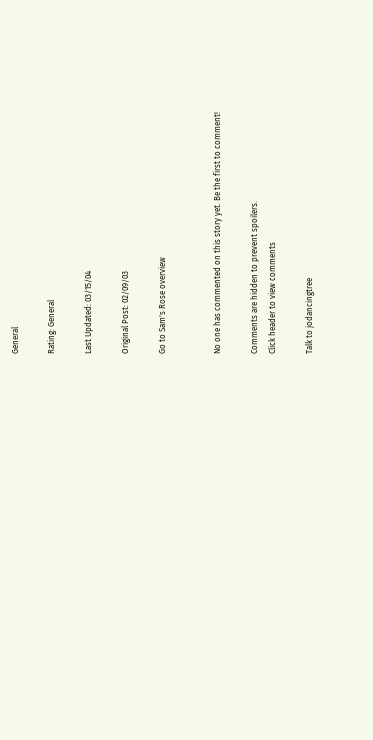General

Rating: General

Last Updated: 03/15/04

Original Post: 02/09/03

Go to Sam's Rose overview


No one has commented on this story yet. Be the first to comment!

Comments are hidden to prevent spoilers.
Click header to view comments

Talk to jodancingtree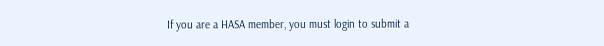If you are a HASA member, you must login to submit a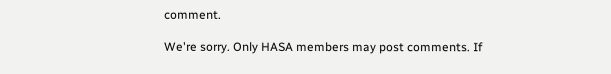comment.

We're sorry. Only HASA members may post comments. If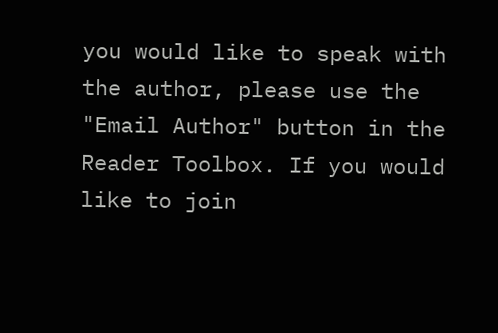you would like to speak with the author, please use the "Email Author" button in the Reader Toolbox. If you would like to join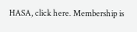HASA, click here. Membership is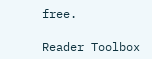free.

Reader Toolbox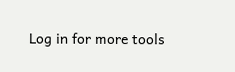Log in for more tools